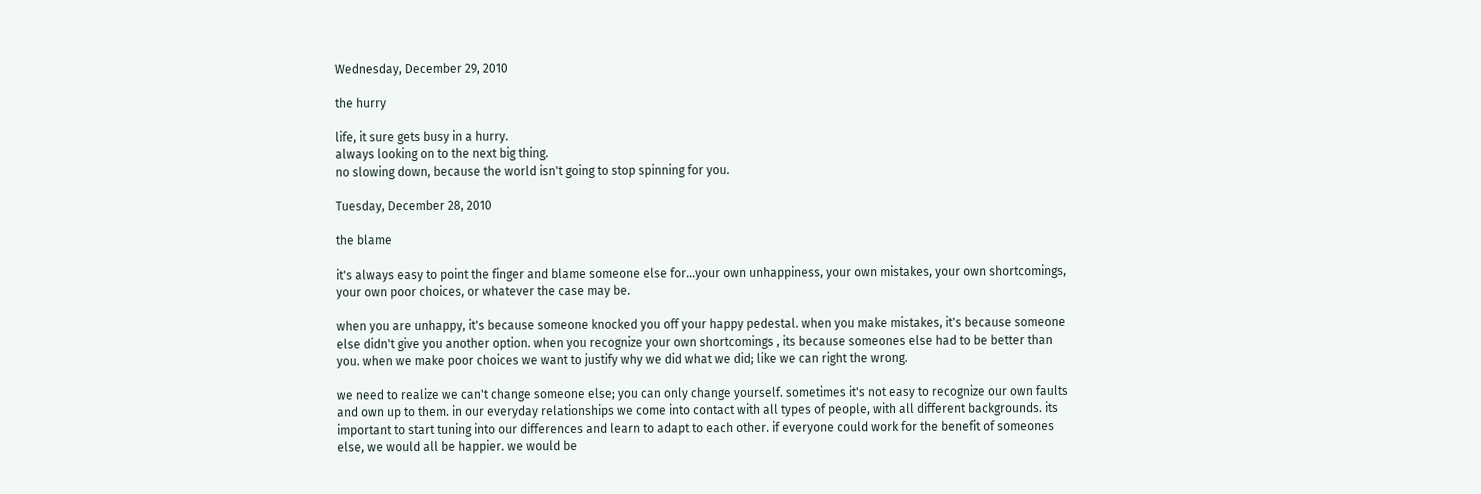Wednesday, December 29, 2010

the hurry

life, it sure gets busy in a hurry.
always looking on to the next big thing.
no slowing down, because the world isn't going to stop spinning for you.

Tuesday, December 28, 2010

the blame

it's always easy to point the finger and blame someone else for...your own unhappiness, your own mistakes, your own shortcomings, your own poor choices, or whatever the case may be.

when you are unhappy, it's because someone knocked you off your happy pedestal. when you make mistakes, it's because someone else didn't give you another option. when you recognize your own shortcomings , its because someones else had to be better than you. when we make poor choices we want to justify why we did what we did; like we can right the wrong.

we need to realize we can't change someone else; you can only change yourself. sometimes it's not easy to recognize our own faults and own up to them. in our everyday relationships we come into contact with all types of people, with all different backgrounds. its important to start tuning into our differences and learn to adapt to each other. if everyone could work for the benefit of someones else, we would all be happier. we would be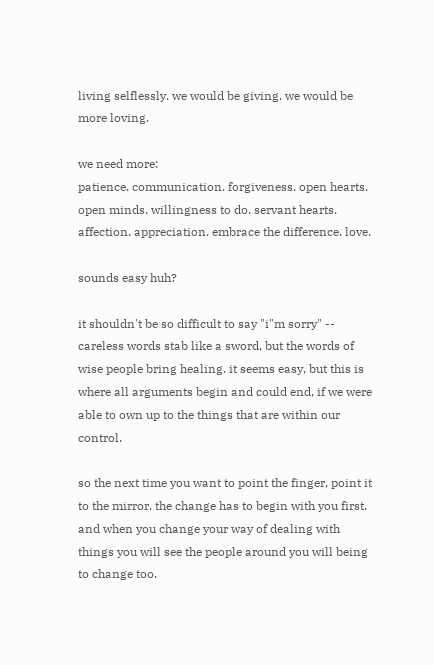living selflessly. we would be giving. we would be more loving.

we need more:
patience. communication. forgiveness. open hearts. open minds. willingness to do. servant hearts. affection. appreciation. embrace the difference. love.

sounds easy huh?

it shouldn't be so difficult to say "i"m sorry" -- careless words stab like a sword, but the words of wise people bring healing. it seems easy, but this is where all arguments begin and could end, if we were able to own up to the things that are within our control.

so the next time you want to point the finger, point it to the mirror. the change has to begin with you first. and when you change your way of dealing with things you will see the people around you will being to change too.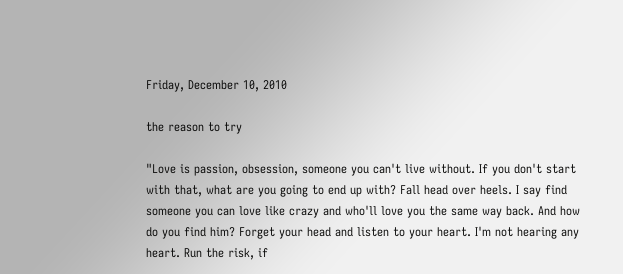Friday, December 10, 2010

the reason to try

"Love is passion, obsession, someone you can't live without. If you don't start with that, what are you going to end up with? Fall head over heels. I say find someone you can love like crazy and who'll love you the same way back. And how do you find him? Forget your head and listen to your heart. I'm not hearing any heart. Run the risk, if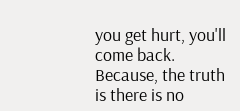you get hurt, you'll come back. Because, the truth is there is no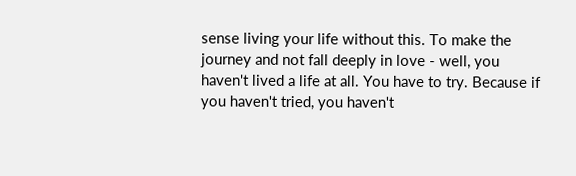sense living your life without this. To make the journey and not fall deeply in love - well, you haven't lived a life at all. You have to try. Because if you haven't tried, you haven't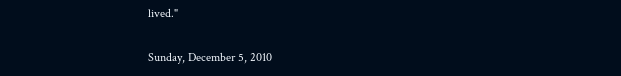lived."

Sunday, December 5, 2010